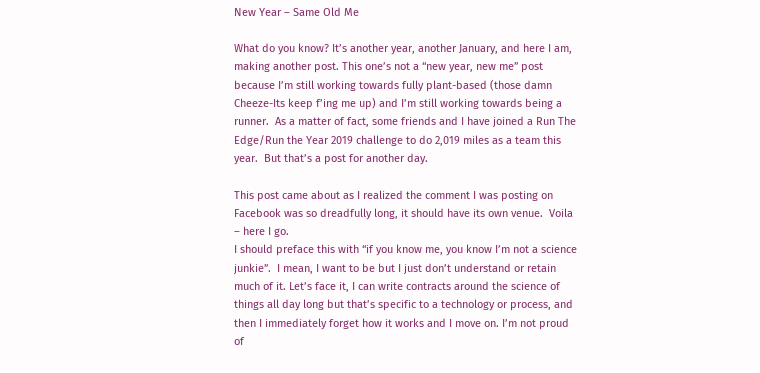New Year – Same Old Me

What do you know? It’s another year, another January, and here I am, making another post. This one’s not a “new year, new me” post because I’m still working towards fully plant-based (those damn Cheeze-Its keep f’ing me up) and I’m still working towards being a runner.  As a matter of fact, some friends and I have joined a Run The Edge/Run the Year 2019 challenge to do 2,019 miles as a team this year.  But that’s a post for another day.

This post came about as I realized the comment I was posting on Facebook was so dreadfully long, it should have its own venue.  Voila – here I go.
I should preface this with “if you know me, you know I’m not a science junkie”.  I mean, I want to be but I just don’t understand or retain much of it. Let’s face it, I can write contracts around the science of things all day long but that’s specific to a technology or process, and then I immediately forget how it works and I move on. I’m not proud of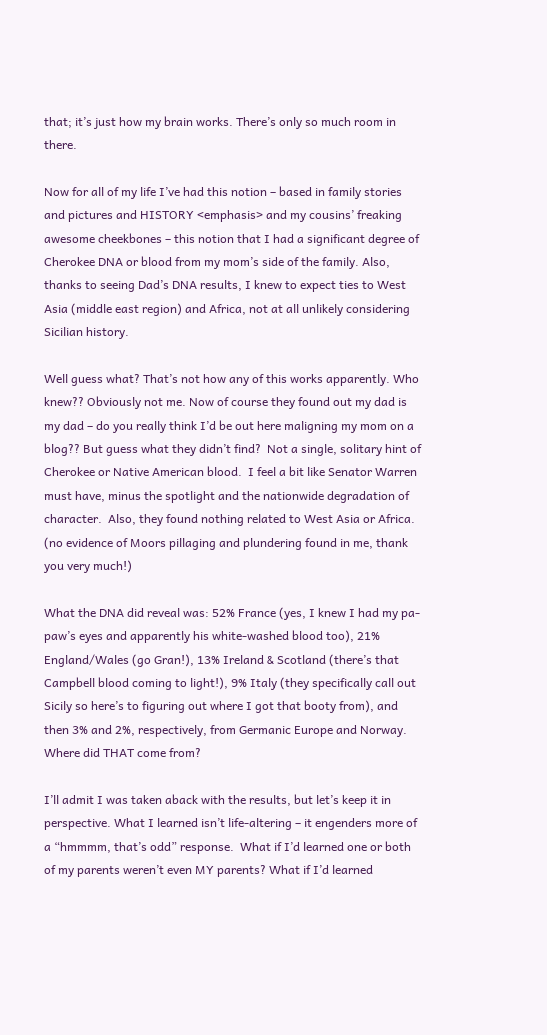that; it’s just how my brain works. There’s only so much room in there.

Now for all of my life I’ve had this notion – based in family stories and pictures and HISTORY <emphasis> and my cousins’ freaking awesome cheekbones – this notion that I had a significant degree of Cherokee DNA or blood from my mom’s side of the family. Also, thanks to seeing Dad’s DNA results, I knew to expect ties to West Asia (middle east region) and Africa, not at all unlikely considering Sicilian history.

Well guess what? That’s not how any of this works apparently. Who knew?? Obviously not me. Now of course they found out my dad is my dad – do you really think I’d be out here maligning my mom on a blog?? But guess what they didn’t find?  Not a single, solitary hint of Cherokee or Native American blood.  I feel a bit like Senator Warren must have, minus the spotlight and the nationwide degradation of character.  Also, they found nothing related to West Asia or Africa.  (no evidence of Moors pillaging and plundering found in me, thank you very much!)

What the DNA did reveal was: 52% France (yes, I knew I had my pa-paw’s eyes and apparently his white-washed blood too), 21% England/Wales (go Gran!), 13% Ireland & Scotland (there’s that Campbell blood coming to light!), 9% Italy (they specifically call out Sicily so here’s to figuring out where I got that booty from), and then 3% and 2%, respectively, from Germanic Europe and Norway.  Where did THAT come from?

I’ll admit I was taken aback with the results, but let’s keep it in perspective. What I learned isn’t life-altering – it engenders more of a “hmmmm, that’s odd” response.  What if I’d learned one or both of my parents weren’t even MY parents? What if I’d learned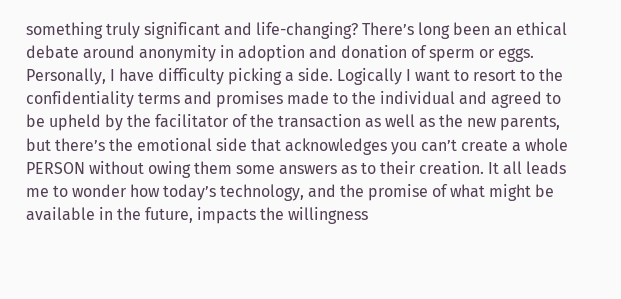something truly significant and life-changing? There’s long been an ethical debate around anonymity in adoption and donation of sperm or eggs. Personally, I have difficulty picking a side. Logically I want to resort to the confidentiality terms and promises made to the individual and agreed to be upheld by the facilitator of the transaction as well as the new parents, but there’s the emotional side that acknowledges you can’t create a whole PERSON without owing them some answers as to their creation. It all leads me to wonder how today’s technology, and the promise of what might be available in the future, impacts the willingness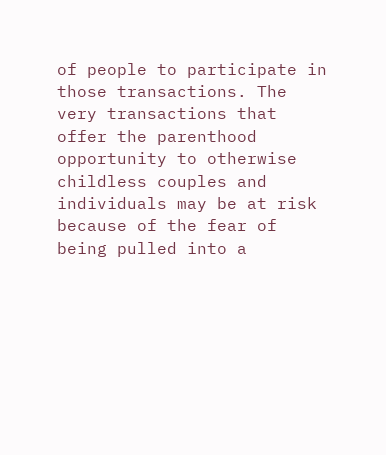of people to participate in those transactions. The very transactions that offer the parenthood opportunity to otherwise childless couples and individuals may be at risk because of the fear of being pulled into a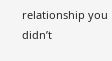relationship you didn’t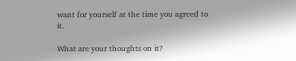want for yourself at the time you agreed to it.

What are your thoughts on it?